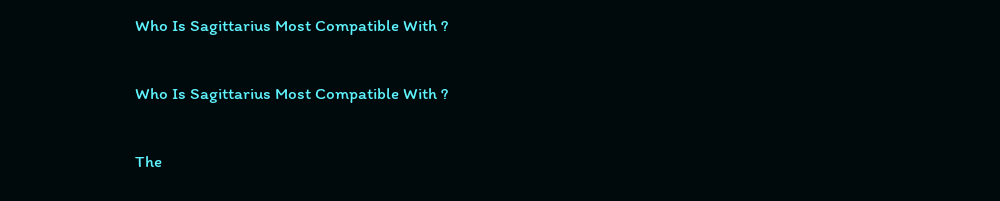Who Is Sagittarius Most Compatible With ?

Who Is Sagittarius Most Compatible With ?

The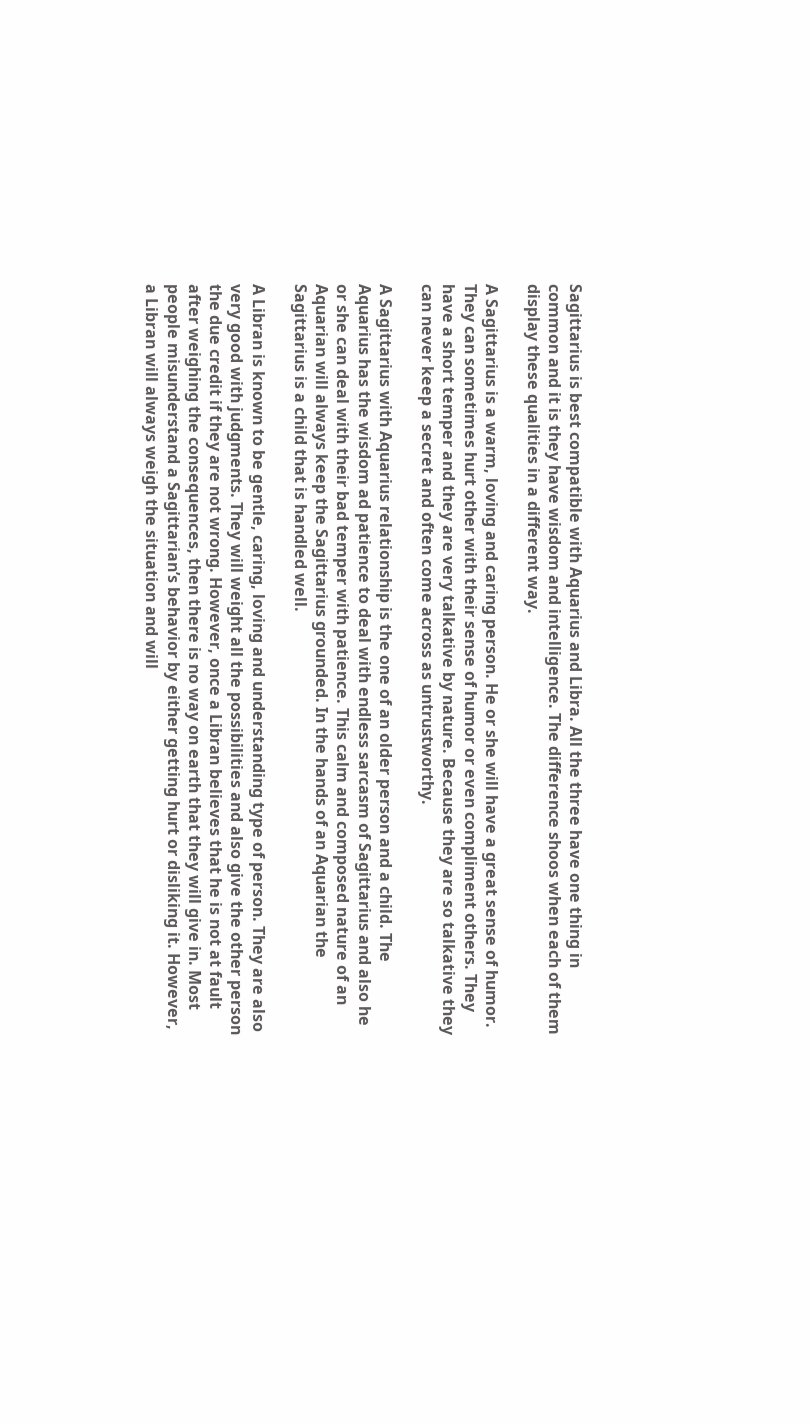Sagittarius is best compatible with Aquarius and Libra. All the three have one thing in common and it is they have wisdom and intelligence. The difference shoos when each of them display these qualities in a different way.

A Sagittarius is a warm, loving and caring person. He or she will have a great sense of humor. They can sometimes hurt other with their sense of humor or even compliment others. They have a short temper and they are very talkative by nature. Because they are so talkative they can never keep a secret and often come across as untrustworthy.

A Sagittarius with Aquarius relationship is the one of an older person and a child. The Aquarius has the wisdom ad patience to deal with endless sarcasm of Sagittarius and also he or she can deal with their bad temper with patience. This calm and composed nature of an Aquarian will always keep the Sagittarius grounded. In the hands of an Aquarian the Sagittarius is a child that is handled well.

A Libran is known to be gentle, caring, loving and understanding type of person. They are also very good with judgments. They will weight all the possibilities and also give the other person the due credit if they are not wrong. However, once a Libran believes that he is not at fault after weighing the consequences, then there is no way on earth that they will give in. Most people misunderstand a Sagittarian’s behavior by either getting hurt or disliking it. However, a Libran will always weigh the situation and will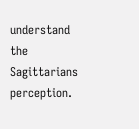understand the Sagittarians perception.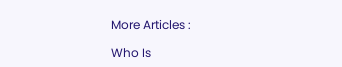More Articles :

Who Is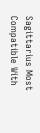Sagittarius Most Compatible With